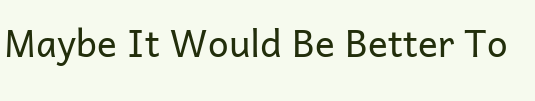Maybe It Would Be Better To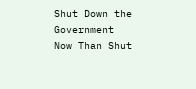Shut Down the Government Now Than Shut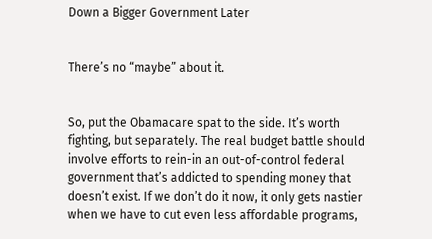Down a Bigger Government Later


There’s no “maybe” about it.


So, put the Obamacare spat to the side. It’s worth fighting, but separately. The real budget battle should involve efforts to rein-in an out-of-control federal government that’s addicted to spending money that doesn’t exist. If we don’t do it now, it only gets nastier when we have to cut even less affordable programs,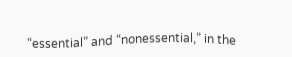“essential” and “nonessential,” in the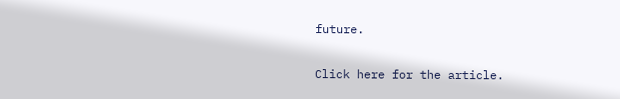future.

Click here for the article.